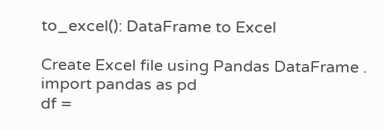to_excel(): DataFrame to Excel

Create Excel file using Pandas DataFrame .
import pandas as pd
df =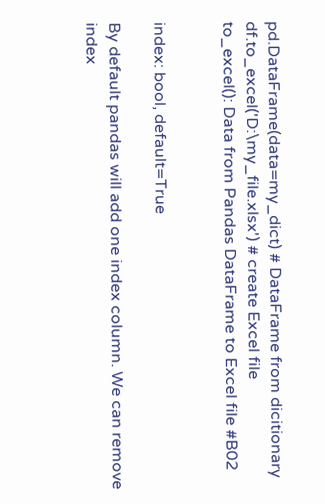pd.DataFrame(data=my_dict) # DataFrame from dicitionary
df.to_excel('D:\my_file.xlsx') # create Excel file
to_excel(): Data from Pandas DataFrame to Excel file #B02


index: bool, default=True

By default pandas will add one index column. We can remove index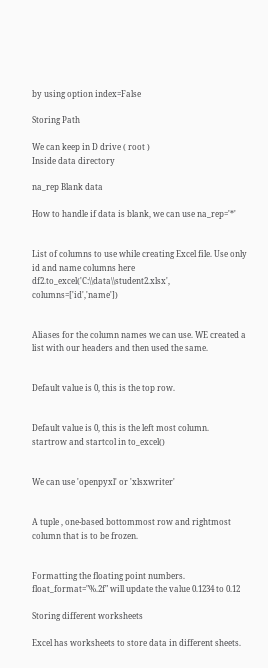by using option index=False

Storing Path

We can keep in D drive ( root )
Inside data directory

na_rep Blank data

How to handle if data is blank, we can use na_rep='*'


List of columns to use while creating Excel file. Use only id and name columns here
df2.to_excel('C:\\data\\student2.xlsx', columns=['id','name'])


Aliases for the column names we can use. WE created a list with our headers and then used the same.


Default value is 0, this is the top row.


Default value is 0, this is the left most column.
startrow and startcol in to_excel()


We can use 'openpyxl' or 'xlsxwriter'


A tuple , one-based bottommost row and rightmost column that is to be frozen.


Formatting the floating point numbers. float_format="%.2f" will update the value 0.1234 to 0.12

Storing different worksheets

Excel has worksheets to store data in different sheets.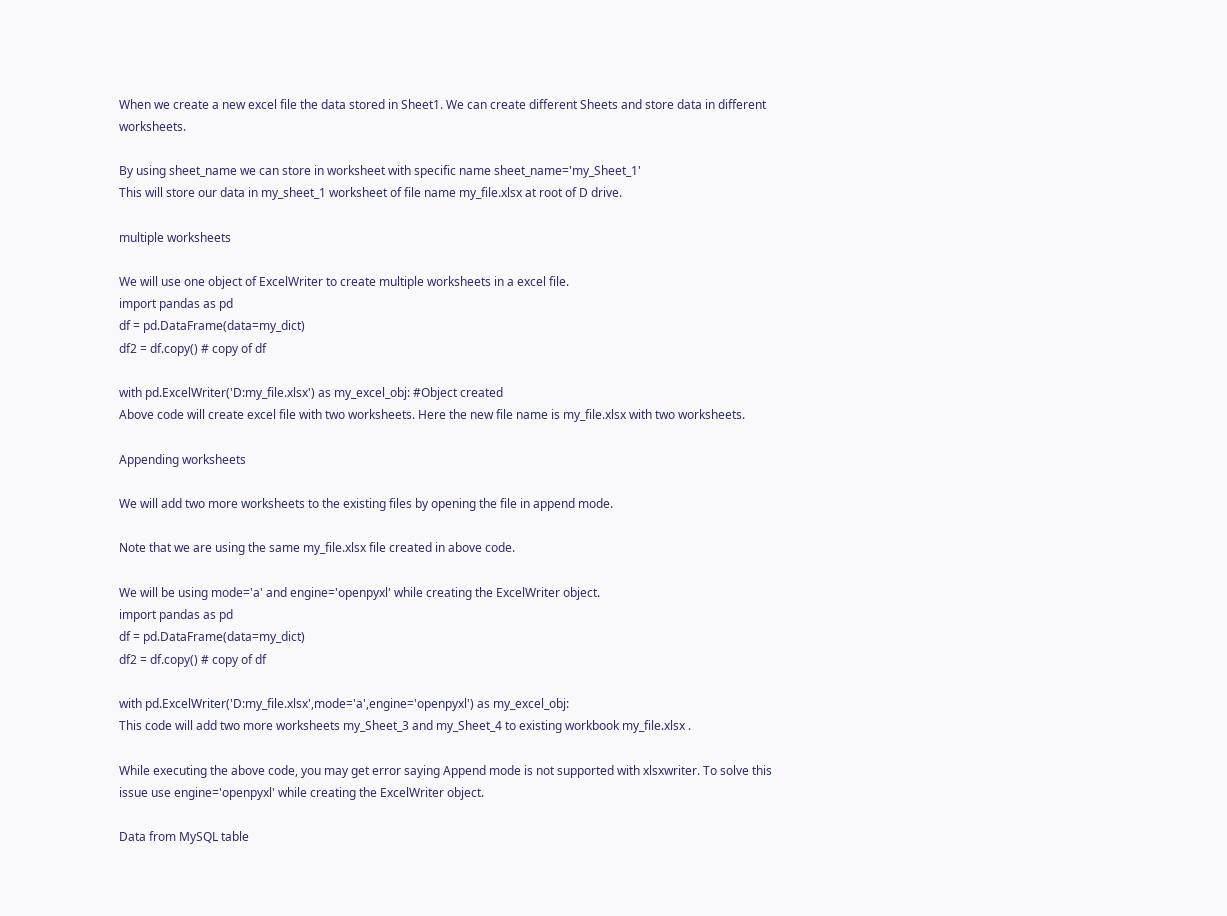When we create a new excel file the data stored in Sheet1. We can create different Sheets and store data in different worksheets.

By using sheet_name we can store in worksheet with specific name sheet_name='my_Sheet_1'
This will store our data in my_sheet_1 worksheet of file name my_file.xlsx at root of D drive.

multiple worksheets

We will use one object of ExcelWriter to create multiple worksheets in a excel file.
import pandas as pd
df = pd.DataFrame(data=my_dict)
df2 = df.copy() # copy of df

with pd.ExcelWriter('D:my_file.xlsx') as my_excel_obj: #Object created
Above code will create excel file with two worksheets. Here the new file name is my_file.xlsx with two worksheets.

Appending worksheets

We will add two more worksheets to the existing files by opening the file in append mode.

Note that we are using the same my_file.xlsx file created in above code.

We will be using mode='a' and engine='openpyxl' while creating the ExcelWriter object.
import pandas as pd
df = pd.DataFrame(data=my_dict)
df2 = df.copy() # copy of df

with pd.ExcelWriter('D:my_file.xlsx',mode='a',engine='openpyxl') as my_excel_obj:
This code will add two more worksheets my_Sheet_3 and my_Sheet_4 to existing workbook my_file.xlsx .

While executing the above code, you may get error saying Append mode is not supported with xlsxwriter. To solve this issue use engine='openpyxl' while creating the ExcelWriter object.

Data from MySQL table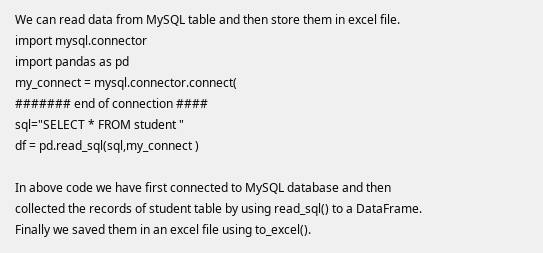We can read data from MySQL table and then store them in excel file.
import mysql.connector
import pandas as pd
my_connect = mysql.connector.connect(
####### end of connection ####
sql="SELECT * FROM student "
df = pd.read_sql(sql,my_connect )

In above code we have first connected to MySQL database and then collected the records of student table by using read_sql() to a DataFrame. Finally we saved them in an excel file using to_excel().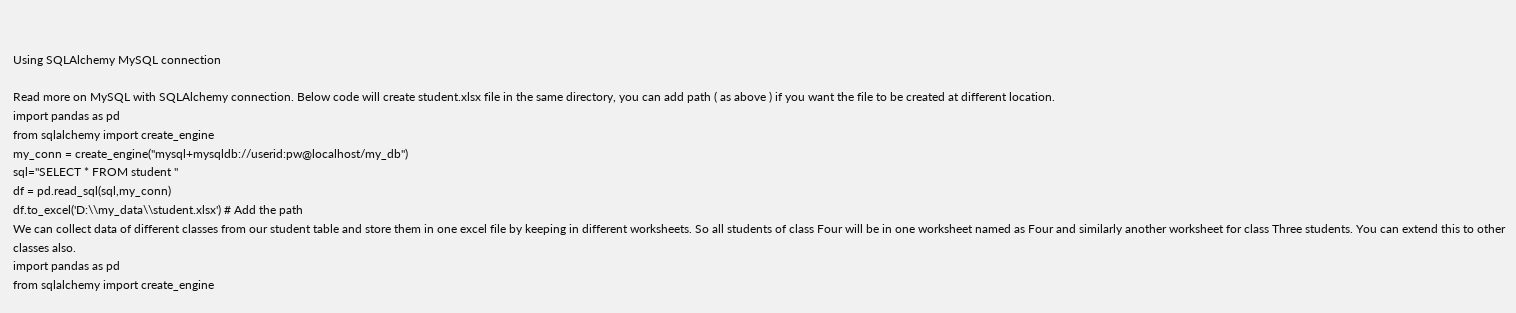Using SQLAlchemy MySQL connection

Read more on MySQL with SQLAlchemy connection. Below code will create student.xlsx file in the same directory, you can add path ( as above ) if you want the file to be created at different location.
import pandas as pd
from sqlalchemy import create_engine
my_conn = create_engine("mysql+mysqldb://userid:pw@localhost/my_db")
sql="SELECT * FROM student "
df = pd.read_sql(sql,my_conn)
df.to_excel('D:\\my_data\\student.xlsx') # Add the path
We can collect data of different classes from our student table and store them in one excel file by keeping in different worksheets. So all students of class Four will be in one worksheet named as Four and similarly another worksheet for class Three students. You can extend this to other classes also.
import pandas as pd
from sqlalchemy import create_engine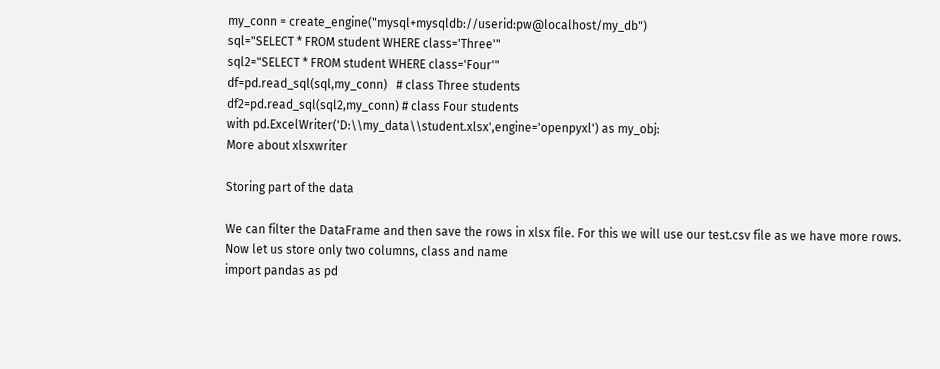my_conn = create_engine("mysql+mysqldb://userid:pw@localhost/my_db")
sql="SELECT * FROM student WHERE class='Three'"
sql2="SELECT * FROM student WHERE class='Four'"
df=pd.read_sql(sql,my_conn)   # class Three students
df2=pd.read_sql(sql2,my_conn) # class Four students
with pd.ExcelWriter('D:\\my_data\\student.xlsx',engine='openpyxl') as my_obj:
More about xlsxwriter

Storing part of the data

We can filter the DataFrame and then save the rows in xlsx file. For this we will use our test.csv file as we have more rows.
Now let us store only two columns, class and name
import pandas as pd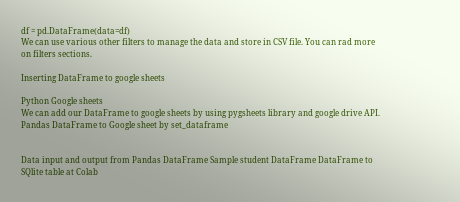df = pd.DataFrame(data=df)
We can use various other filters to manage the data and store in CSV file. You can rad more on filters sections.

Inserting DataFrame to google sheets

Python Google sheets
We can add our DataFrame to google sheets by using pygsheets library and google drive API.
Pandas DataFrame to Google sheet by set_dataframe


Data input and output from Pandas DataFrame Sample student DataFrame DataFrame to SQlite table at Colab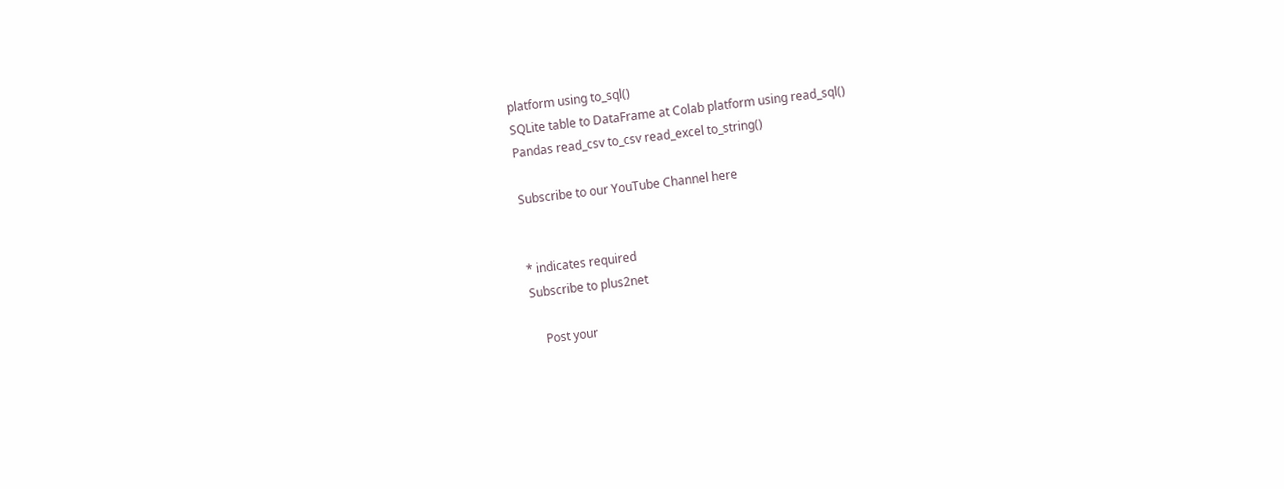platform using to_sql()
SQLite table to DataFrame at Colab platform using read_sql()
Pandas read_csv to_csv read_excel to_string()

Subscribe to our YouTube Channel here


* indicates required
Subscribe to plus2net

    Post your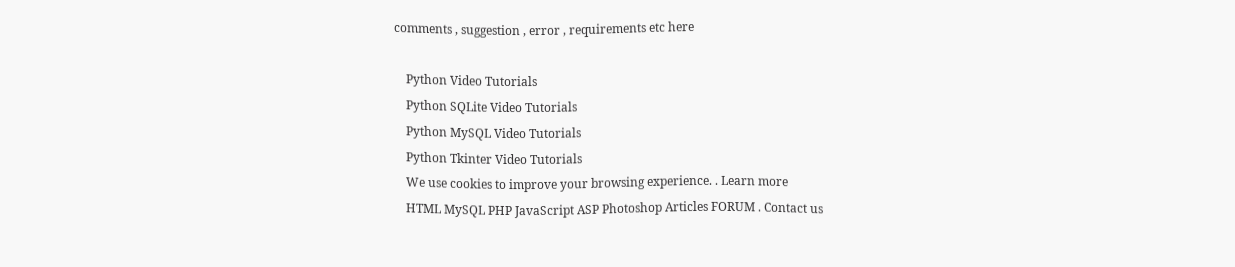comments , suggestion , error , requirements etc here

    Python Video Tutorials
    Python SQLite Video Tutorials
    Python MySQL Video Tutorials
    Python Tkinter Video Tutorials
    We use cookies to improve your browsing experience. . Learn more
    HTML MySQL PHP JavaScript ASP Photoshop Articles FORUM . Contact us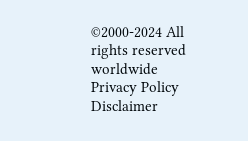©2000-2024 All rights reserved worldwide Privacy Policy Disclaimer